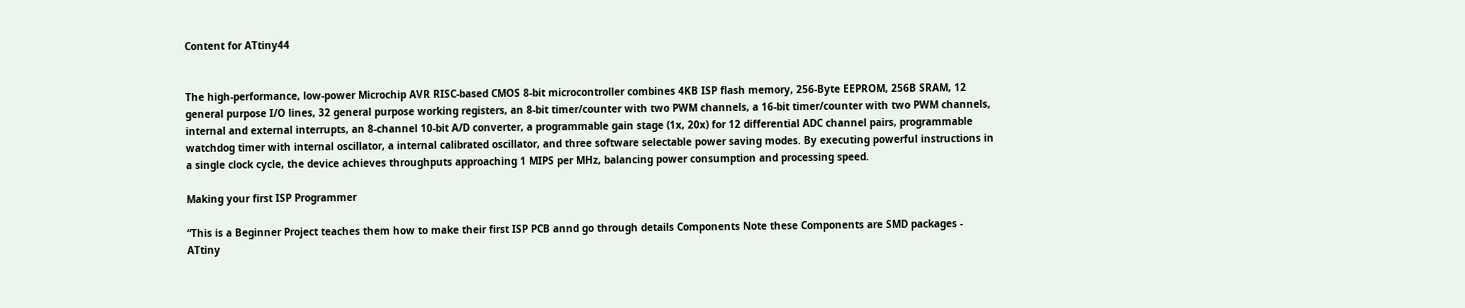Content for ATtiny44


The high-performance, low-power Microchip AVR RISC-based CMOS 8-bit microcontroller combines 4KB ISP flash memory, 256-Byte EEPROM, 256B SRAM, 12 general purpose I/O lines, 32 general purpose working registers, an 8-bit timer/counter with two PWM channels, a 16-bit timer/counter with two PWM channels, internal and external interrupts, an 8-channel 10-bit A/D converter, a programmable gain stage (1x, 20x) for 12 differential ADC channel pairs, programmable watchdog timer with internal oscillator, a internal calibrated oscillator, and three software selectable power saving modes. By executing powerful instructions in a single clock cycle, the device achieves throughputs approaching 1 MIPS per MHz, balancing power consumption and processing speed.

Making your first ISP Programmer

“This is a Beginner Project teaches them how to make their first ISP PCB annd go through details Components Note these Components are SMD packages - ATtiny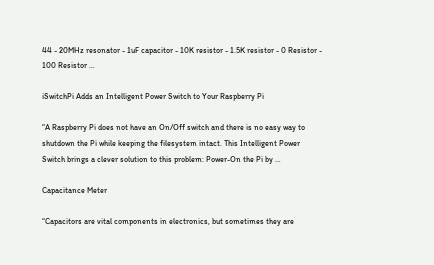44 - 20MHz resonator - 1uF capacitor - 10K resistor - 1.5K resistor - 0 Resistor - 100 Resistor …

iSwitchPi Adds an Intelligent Power Switch to Your Raspberry Pi

“A Raspberry Pi does not have an On/Off switch and there is no easy way to shutdown the Pi while keeping the filesystem intact. This Intelligent Power Switch brings a clever solution to this problem: Power-On the Pi by …

Capacitance Meter

“Capacitors are vital components in electronics, but sometimes they are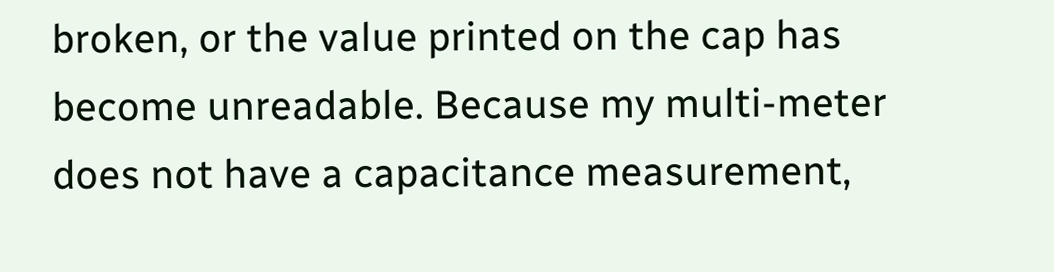broken, or the value printed on the cap has become unreadable. Because my multi-meter does not have a capacitance measurement,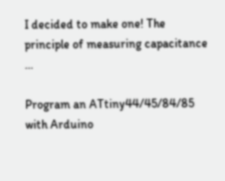I decided to make one! The principle of measuring capacitance …

Program an ATtiny44/45/84/85 with Arduino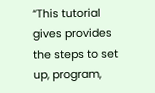“This tutorial gives provides the steps to set up, program,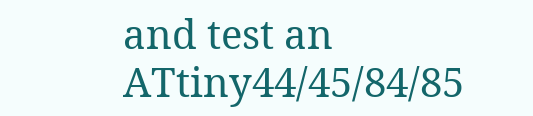and test an ATtiny44/45/84/85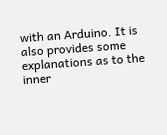with an Arduino. It is also provides some explanations as to the inner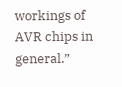workings of AVR chips in general.”